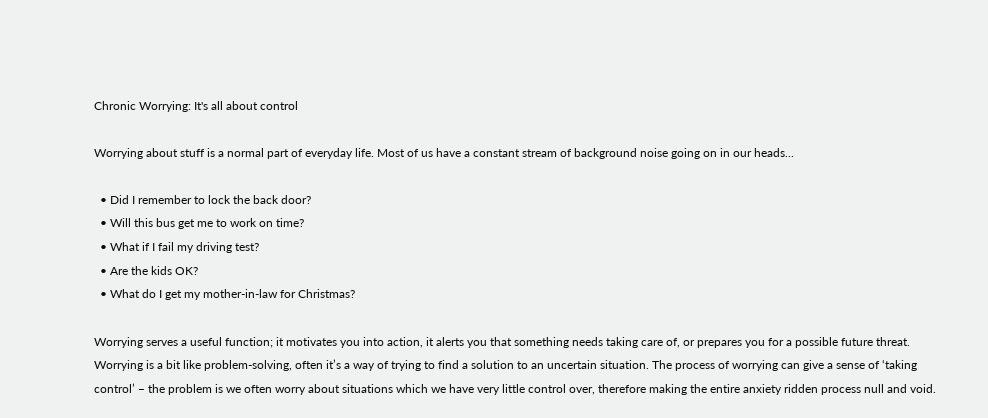Chronic Worrying: It's all about control

Worrying about stuff is a normal part of everyday life. Most of us have a constant stream of background noise going on in our heads...

  • Did I remember to lock the back door?
  • Will this bus get me to work on time?
  • What if I fail my driving test?
  • Are the kids OK?
  • What do I get my mother-in-law for Christmas?

Worrying serves a useful function; it motivates you into action, it alerts you that something needs taking care of, or prepares you for a possible future threat. Worrying is a bit like problem-solving, often it’s a way of trying to find a solution to an uncertain situation. The process of worrying can give a sense of ‘taking control’ – the problem is we often worry about situations which we have very little control over, therefore making the entire anxiety ridden process null and void.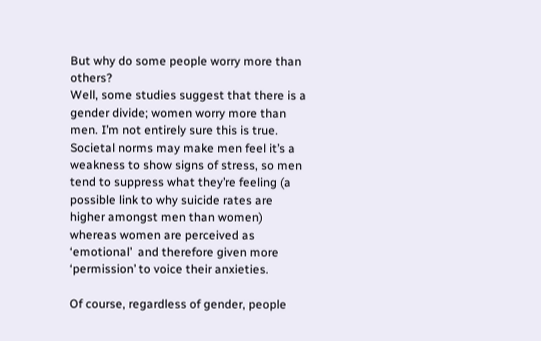But why do some people worry more than others?
Well, some studies suggest that there is a gender divide; women worry more than men. I’m not entirely sure this is true. Societal norms may make men feel it’s a weakness to show signs of stress, so men tend to suppress what they’re feeling (a possible link to why suicide rates are higher amongst men than women) whereas women are perceived as ‘emotional’  and therefore given more ‘permission’ to voice their anxieties.

Of course, regardless of gender, people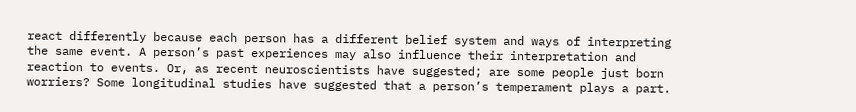react differently because each person has a different belief system and ways of interpreting the same event. A person’s past experiences may also influence their interpretation and reaction to events. Or, as recent neuroscientists have suggested; are some people just born worriers? Some longitudinal studies have suggested that a person’s temperament plays a part.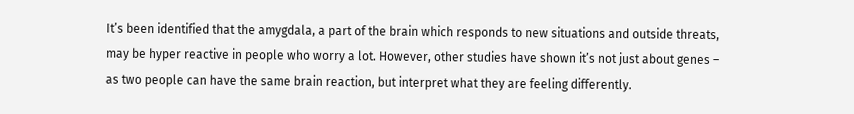It’s been identified that the amygdala, a part of the brain which responds to new situations and outside threats, may be hyper reactive in people who worry a lot. However, other studies have shown it’s not just about genes – as two people can have the same brain reaction, but interpret what they are feeling differently.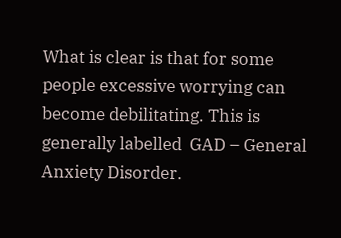What is clear is that for some people excessive worrying can become debilitating. This is generally labelled  GAD – General Anxiety Disorder.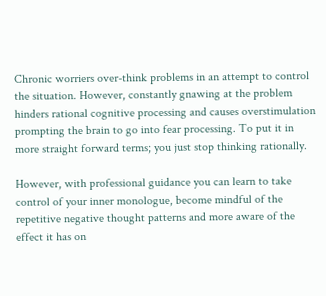Chronic worriers over-think problems in an attempt to control the situation. However, constantly gnawing at the problem hinders rational cognitive processing and causes overstimulation prompting the brain to go into fear processing. To put it in more straight forward terms; you just stop thinking rationally.

However, with professional guidance you can learn to take control of your inner monologue, become mindful of the repetitive negative thought patterns and more aware of the effect it has on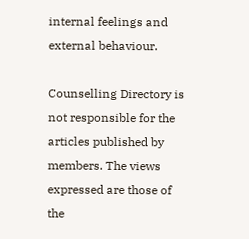internal feelings and external behaviour.

Counselling Directory is not responsible for the articles published by members. The views expressed are those of the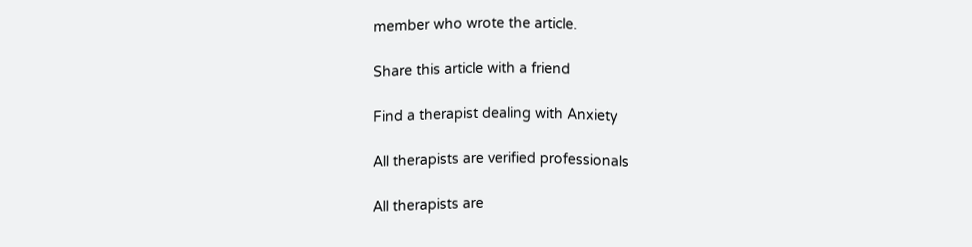member who wrote the article.

Share this article with a friend

Find a therapist dealing with Anxiety

All therapists are verified professionals

All therapists are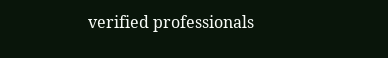verified professionals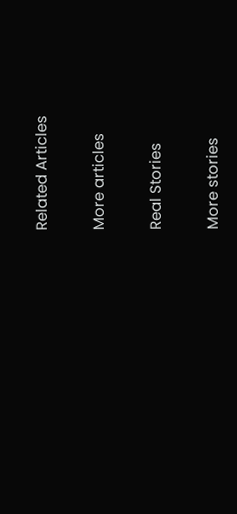Related Articles

More articles

Real Stories

More stories